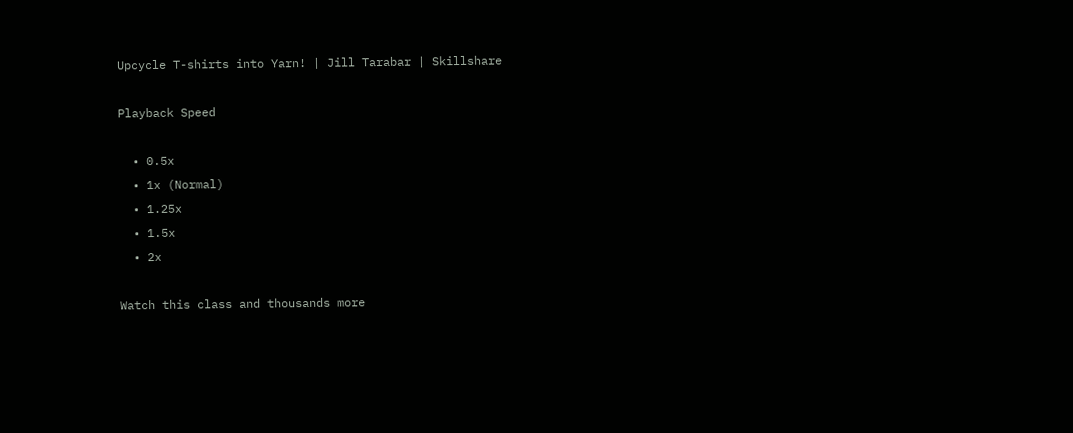Upcycle T-shirts into Yarn! | Jill Tarabar | Skillshare

Playback Speed

  • 0.5x
  • 1x (Normal)
  • 1.25x
  • 1.5x
  • 2x

Watch this class and thousands more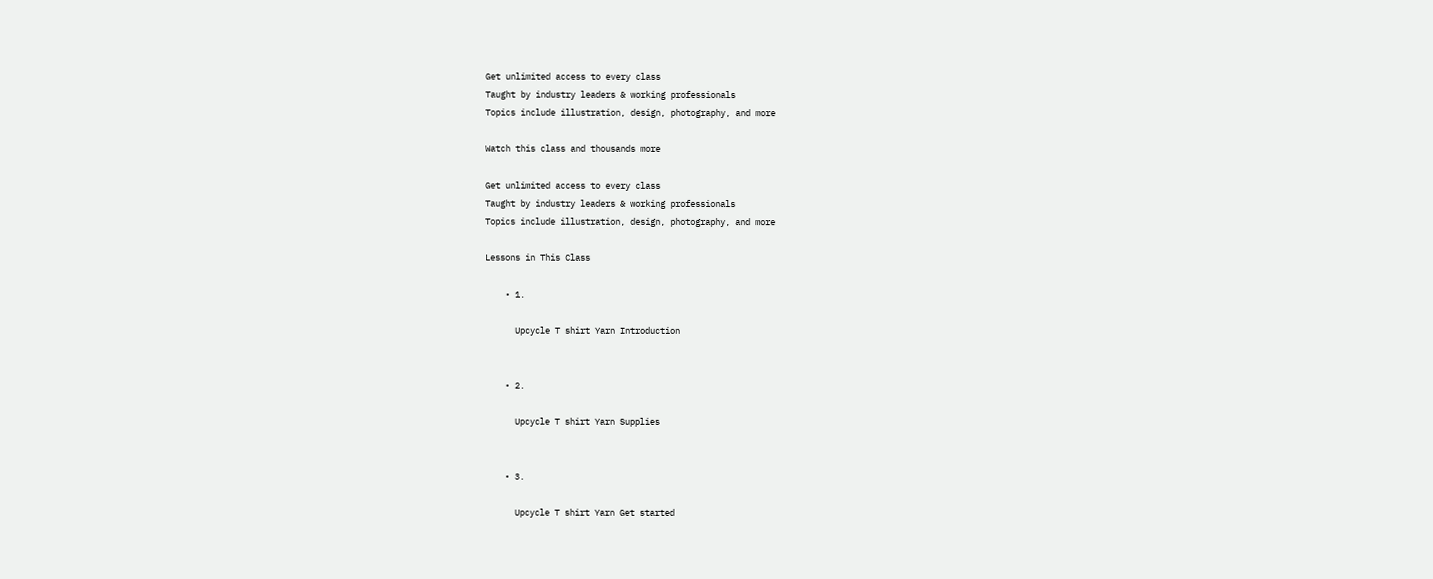Get unlimited access to every class
Taught by industry leaders & working professionals
Topics include illustration, design, photography, and more

Watch this class and thousands more

Get unlimited access to every class
Taught by industry leaders & working professionals
Topics include illustration, design, photography, and more

Lessons in This Class

    • 1.

      Upcycle T shirt Yarn Introduction


    • 2.

      Upcycle T shirt Yarn Supplies


    • 3.

      Upcycle T shirt Yarn Get started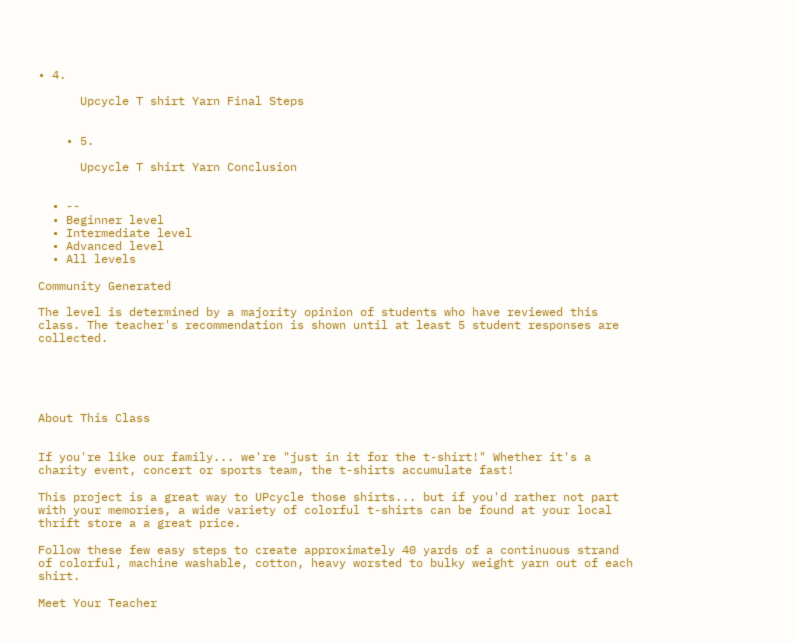• 4.

      Upcycle T shirt Yarn Final Steps


    • 5.

      Upcycle T shirt Yarn Conclusion


  • --
  • Beginner level
  • Intermediate level
  • Advanced level
  • All levels

Community Generated

The level is determined by a majority opinion of students who have reviewed this class. The teacher's recommendation is shown until at least 5 student responses are collected.





About This Class


If you're like our family... we're "just in it for the t-shirt!" Whether it's a charity event, concert or sports team, the t-shirts accumulate fast!

This project is a great way to UPcycle those shirts... but if you'd rather not part with your memories, a wide variety of colorful t-shirts can be found at your local thrift store a a great price.

Follow these few easy steps to create approximately 40 yards of a continuous strand of colorful, machine washable, cotton, heavy worsted to bulky weight yarn out of each shirt.

Meet Your Teacher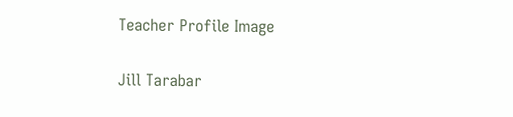Teacher Profile Image

Jill Tarabar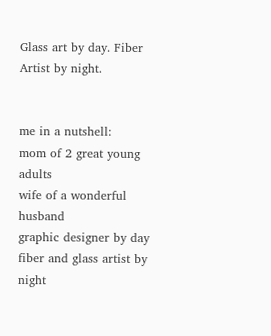Glass art by day. Fiber Artist by night.


me in a nutshell:
mom of 2 great young adults
wife of a wonderful husband
graphic designer by day
fiber and glass artist by night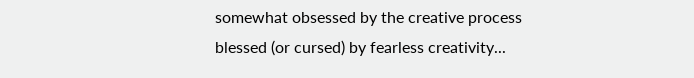somewhat obsessed by the creative process
blessed (or cursed) by fearless creativity...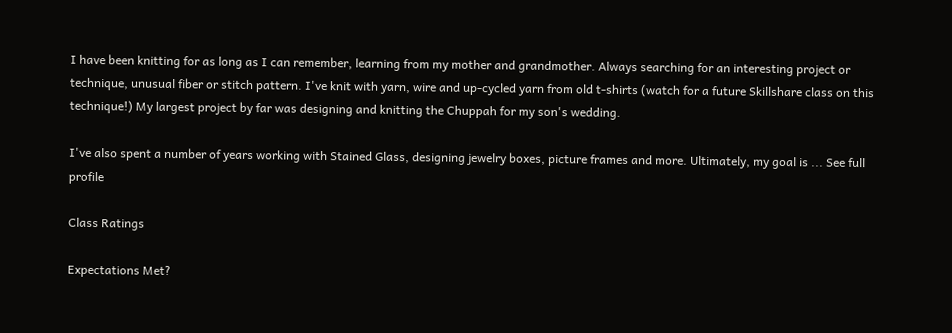I have been knitting for as long as I can remember, learning from my mother and grandmother. Always searching for an interesting project or technique, unusual fiber or stitch pattern. I've knit with yarn, wire and up-cycled yarn from old t-shirts (watch for a future Skillshare class on this technique!) My largest project by far was designing and knitting the Chuppah for my son's wedding.

I've also spent a number of years working with Stained Glass, designing jewelry boxes, picture frames and more. Ultimately, my goal is ... See full profile

Class Ratings

Expectations Met?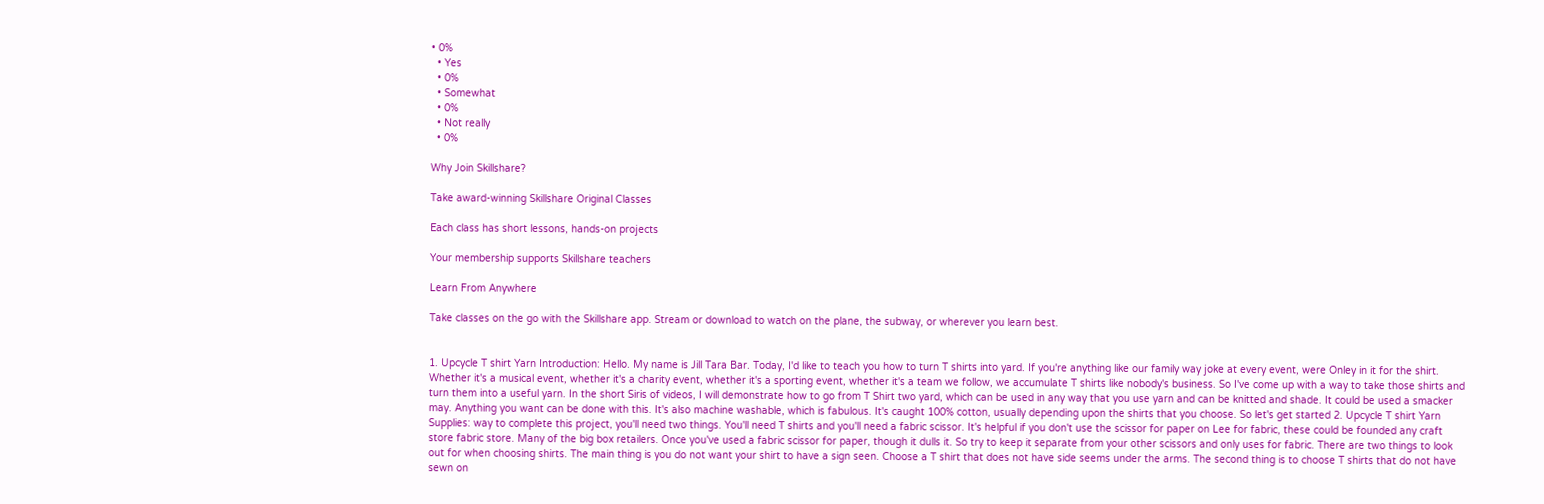• 0%
  • Yes
  • 0%
  • Somewhat
  • 0%
  • Not really
  • 0%

Why Join Skillshare?

Take award-winning Skillshare Original Classes

Each class has short lessons, hands-on projects

Your membership supports Skillshare teachers

Learn From Anywhere

Take classes on the go with the Skillshare app. Stream or download to watch on the plane, the subway, or wherever you learn best.


1. Upcycle T shirt Yarn Introduction: Hello. My name is Jill Tara Bar. Today, I'd like to teach you how to turn T shirts into yard. If you're anything like our family way joke at every event, were Onley in it for the shirt. Whether it's a musical event, whether it's a charity event, whether it's a sporting event, whether it's a team we follow, we accumulate T shirts like nobody's business. So I've come up with a way to take those shirts and turn them into a useful yarn. In the short Siris of videos, I will demonstrate how to go from T Shirt two yard, which can be used in any way that you use yarn and can be knitted and shade. It could be used a smacker may. Anything you want can be done with this. It's also machine washable, which is fabulous. It's caught 100% cotton, usually depending upon the shirts that you choose. So let's get started 2. Upcycle T shirt Yarn Supplies: way to complete this project, you'll need two things. You'll need T shirts and you'll need a fabric scissor. It's helpful if you don't use the scissor for paper on Lee for fabric, these could be founded any craft store fabric store. Many of the big box retailers. Once you've used a fabric scissor for paper, though it dulls it. So try to keep it separate from your other scissors and only uses for fabric. There are two things to look out for when choosing shirts. The main thing is you do not want your shirt to have a sign seen. Choose a T shirt that does not have side seems under the arms. The second thing is to choose T shirts that do not have sewn on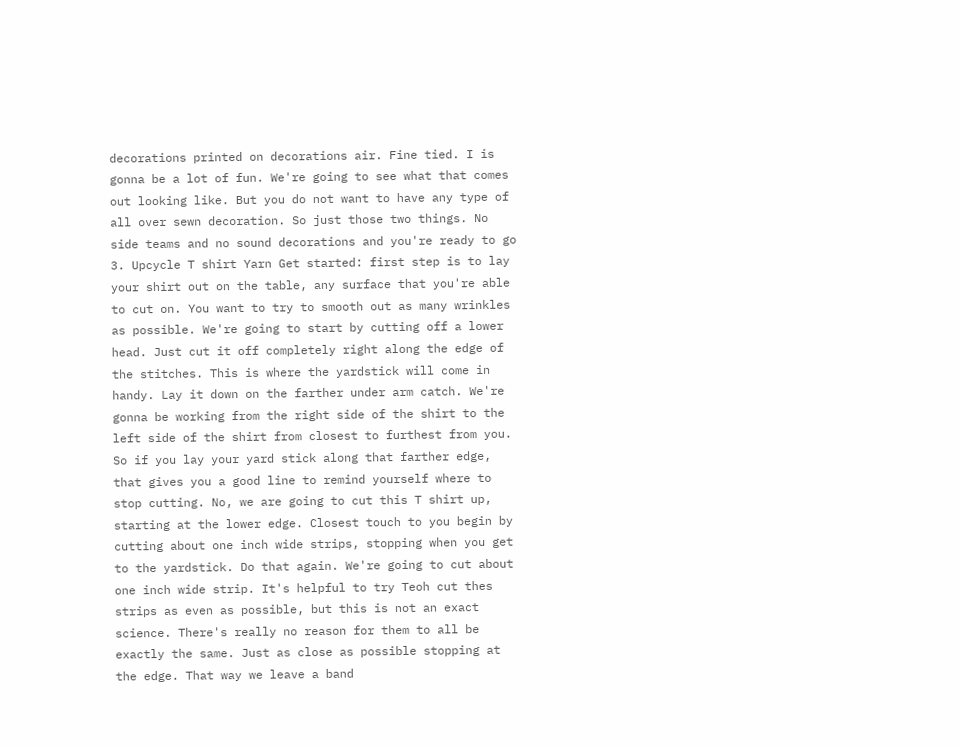decorations printed on decorations air. Fine tied. I is gonna be a lot of fun. We're going to see what that comes out looking like. But you do not want to have any type of all over sewn decoration. So just those two things. No side teams and no sound decorations and you're ready to go 3. Upcycle T shirt Yarn Get started: first step is to lay your shirt out on the table, any surface that you're able to cut on. You want to try to smooth out as many wrinkles as possible. We're going to start by cutting off a lower head. Just cut it off completely right along the edge of the stitches. This is where the yardstick will come in handy. Lay it down on the farther under arm catch. We're gonna be working from the right side of the shirt to the left side of the shirt from closest to furthest from you. So if you lay your yard stick along that farther edge, that gives you a good line to remind yourself where to stop cutting. No, we are going to cut this T shirt up, starting at the lower edge. Closest touch to you begin by cutting about one inch wide strips, stopping when you get to the yardstick. Do that again. We're going to cut about one inch wide strip. It's helpful to try Teoh cut thes strips as even as possible, but this is not an exact science. There's really no reason for them to all be exactly the same. Just as close as possible stopping at the edge. That way we leave a band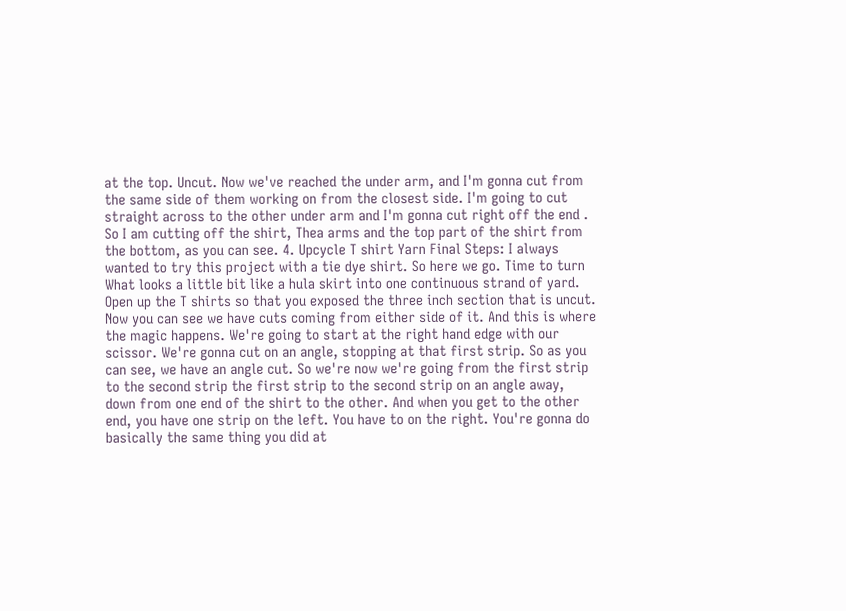at the top. Uncut. Now we've reached the under arm, and I'm gonna cut from the same side of them working on from the closest side. I'm going to cut straight across to the other under arm and I'm gonna cut right off the end . So I am cutting off the shirt, Thea arms and the top part of the shirt from the bottom, as you can see. 4. Upcycle T shirt Yarn Final Steps: I always wanted to try this project with a tie dye shirt. So here we go. Time to turn What looks a little bit like a hula skirt into one continuous strand of yard. Open up the T shirts so that you exposed the three inch section that is uncut. Now you can see we have cuts coming from either side of it. And this is where the magic happens. We're going to start at the right hand edge with our scissor. We're gonna cut on an angle, stopping at that first strip. So as you can see, we have an angle cut. So we're now we're going from the first strip to the second strip the first strip to the second strip on an angle away, down from one end of the shirt to the other. And when you get to the other end, you have one strip on the left. You have to on the right. You're gonna do basically the same thing you did at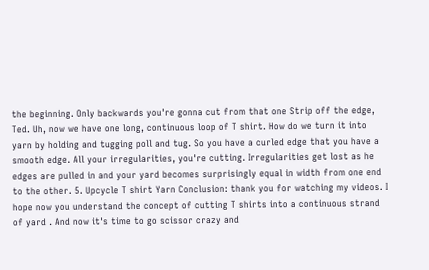the beginning. Only backwards you're gonna cut from that one Strip off the edge, Ted. Uh, now we have one long, continuous loop of T shirt. How do we turn it into yarn by holding and tugging poll and tug. So you have a curled edge that you have a smooth edge. All your irregularities, you're cutting. Irregularities get lost as he edges are pulled in and your yard becomes surprisingly equal in width from one end to the other. 5. Upcycle T shirt Yarn Conclusion: thank you for watching my videos. I hope now you understand the concept of cutting T shirts into a continuous strand of yard . And now it's time to go scissor crazy and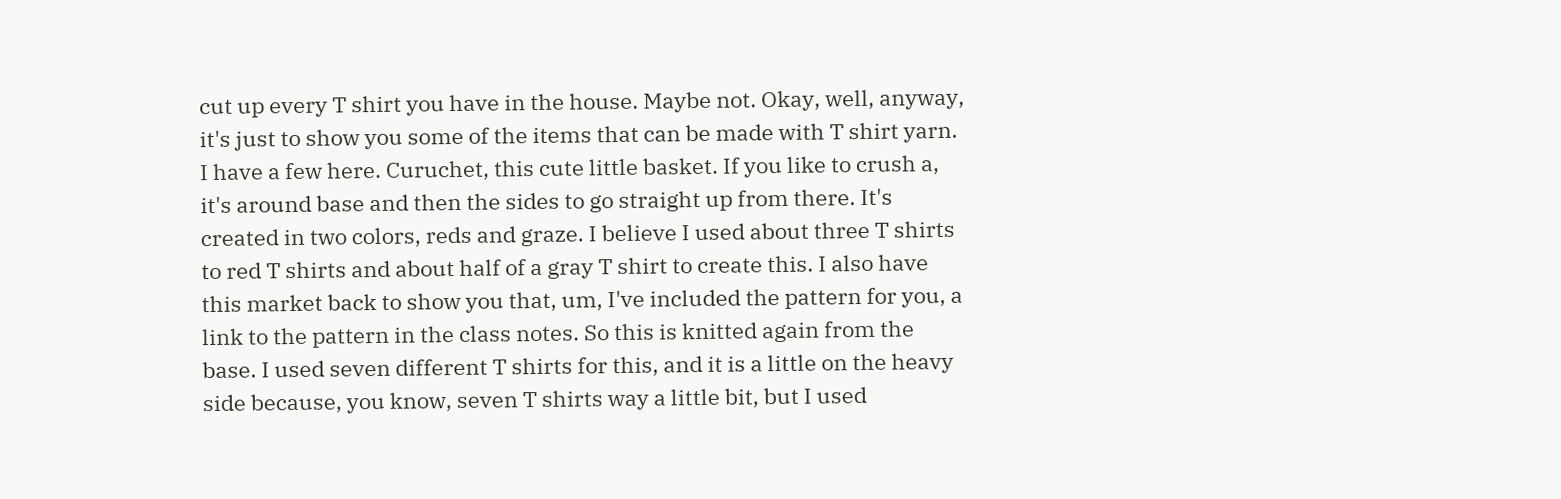cut up every T shirt you have in the house. Maybe not. Okay, well, anyway, it's just to show you some of the items that can be made with T shirt yarn. I have a few here. Curuchet, this cute little basket. If you like to crush a, it's around base and then the sides to go straight up from there. It's created in two colors, reds and graze. I believe I used about three T shirts to red T shirts and about half of a gray T shirt to create this. I also have this market back to show you that, um, I've included the pattern for you, a link to the pattern in the class notes. So this is knitted again from the base. I used seven different T shirts for this, and it is a little on the heavy side because, you know, seven T shirts way a little bit, but I used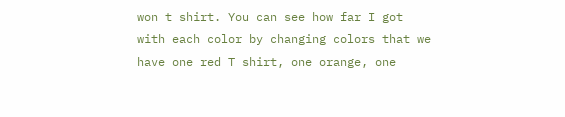won t shirt. You can see how far I got with each color by changing colors that we have one red T shirt, one orange, one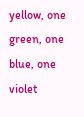yellow, one green, one blue, one violet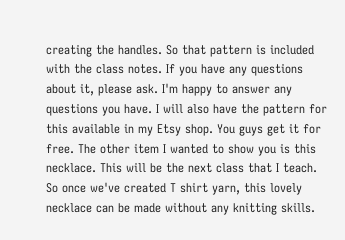creating the handles. So that pattern is included with the class notes. If you have any questions about it, please ask. I'm happy to answer any questions you have. I will also have the pattern for this available in my Etsy shop. You guys get it for free. The other item I wanted to show you is this necklace. This will be the next class that I teach. So once we've created T shirt yarn, this lovely necklace can be made without any knitting skills.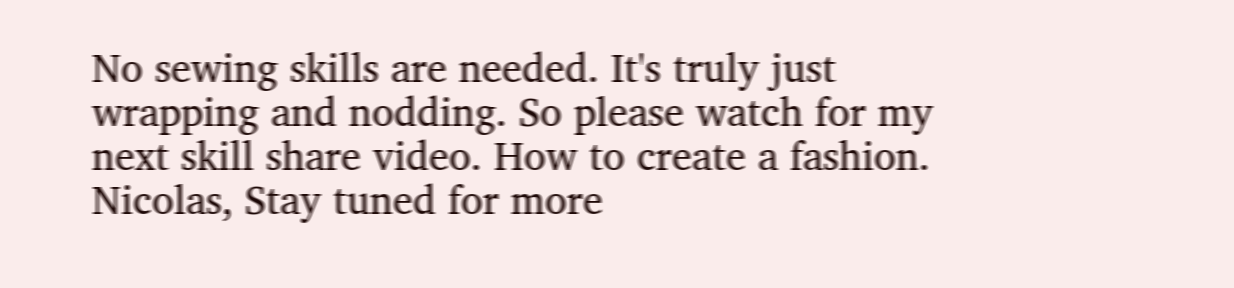No sewing skills are needed. It's truly just wrapping and nodding. So please watch for my next skill share video. How to create a fashion. Nicolas, Stay tuned for more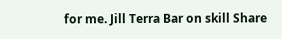for me. Jill Terra Bar on skill Share